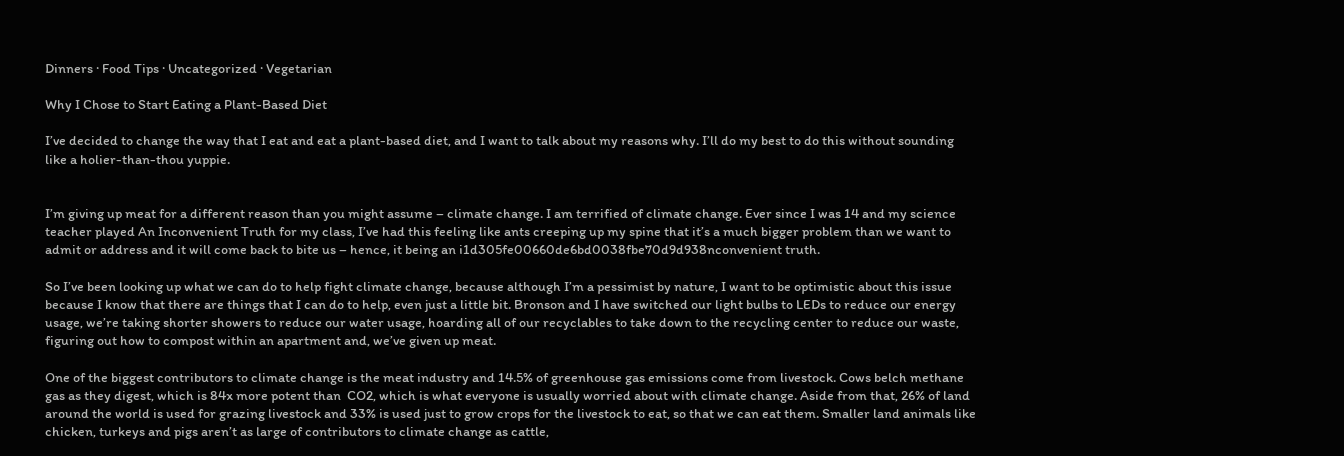Dinners · Food Tips · Uncategorized · Vegetarian

Why I Chose to Start Eating a Plant-Based Diet

I’ve decided to change the way that I eat and eat a plant-based diet, and I want to talk about my reasons why. I’ll do my best to do this without sounding like a holier-than-thou yuppie.


I’m giving up meat for a different reason than you might assume – climate change. I am terrified of climate change. Ever since I was 14 and my science teacher played An Inconvenient Truth for my class, I’ve had this feeling like ants creeping up my spine that it’s a much bigger problem than we want to admit or address and it will come back to bite us – hence, it being an i1d305fe00660de6bd0038fbe70d9d938nconvenient truth.

So I’ve been looking up what we can do to help fight climate change, because although I’m a pessimist by nature, I want to be optimistic about this issue because I know that there are things that I can do to help, even just a little bit. Bronson and I have switched our light bulbs to LEDs to reduce our energy usage, we’re taking shorter showers to reduce our water usage, hoarding all of our recyclables to take down to the recycling center to reduce our waste, figuring out how to compost within an apartment and, we’ve given up meat.

One of the biggest contributors to climate change is the meat industry and 14.5% of greenhouse gas emissions come from livestock. Cows belch methane gas as they digest, which is 84x more potent than  CO2, which is what everyone is usually worried about with climate change. Aside from that, 26% of land around the world is used for grazing livestock and 33% is used just to grow crops for the livestock to eat, so that we can eat them. Smaller land animals like chicken, turkeys and pigs aren’t as large of contributors to climate change as cattle,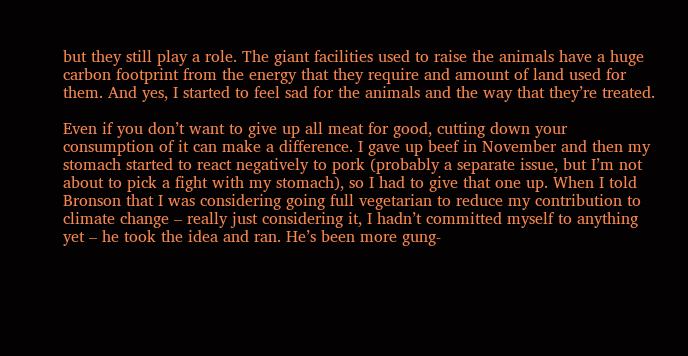but they still play a role. The giant facilities used to raise the animals have a huge carbon footprint from the energy that they require and amount of land used for them. And yes, I started to feel sad for the animals and the way that they’re treated.

Even if you don’t want to give up all meat for good, cutting down your consumption of it can make a difference. I gave up beef in November and then my stomach started to react negatively to pork (probably a separate issue, but I’m not about to pick a fight with my stomach), so I had to give that one up. When I told Bronson that I was considering going full vegetarian to reduce my contribution to climate change – really just considering it, I hadn’t committed myself to anything yet – he took the idea and ran. He’s been more gung-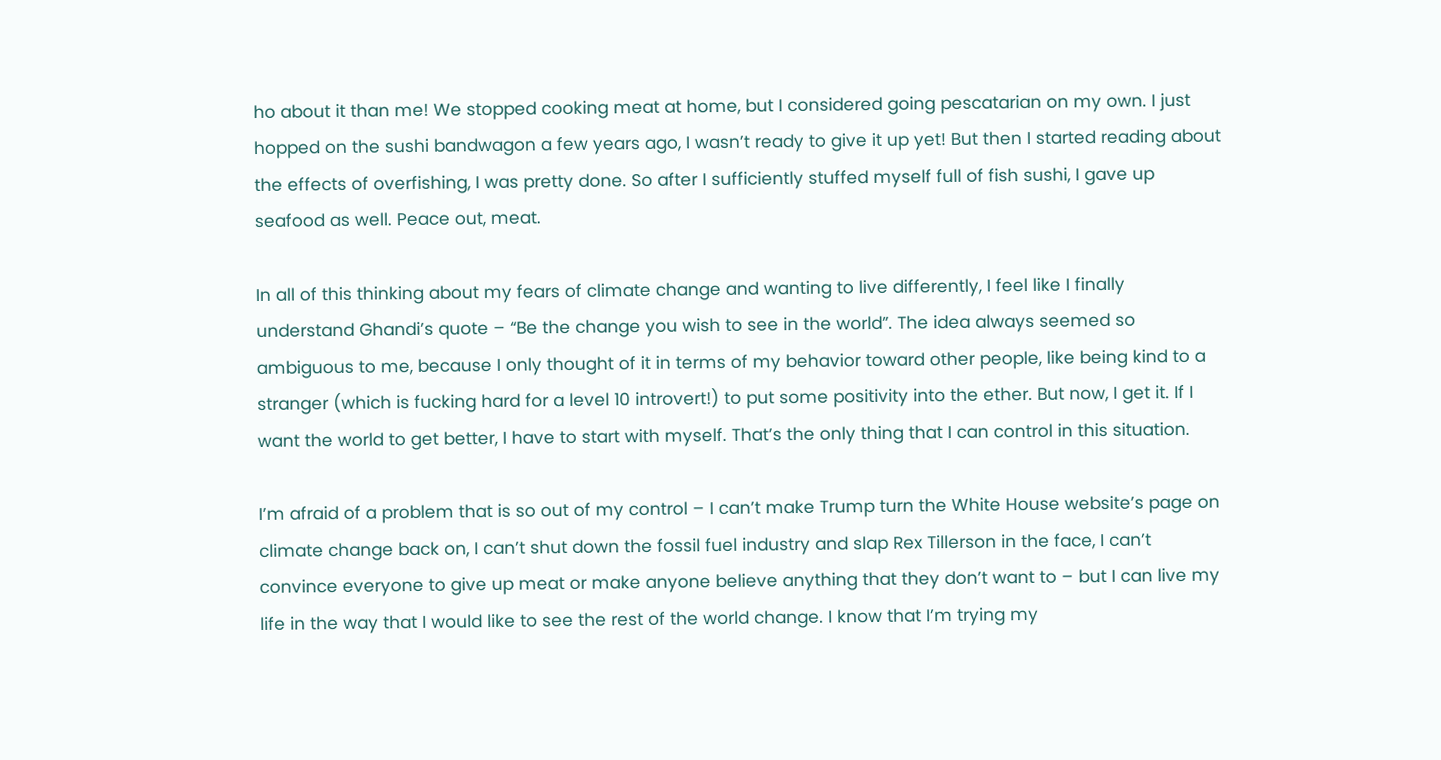ho about it than me! We stopped cooking meat at home, but I considered going pescatarian on my own. I just hopped on the sushi bandwagon a few years ago, I wasn’t ready to give it up yet! But then I started reading about the effects of overfishing, I was pretty done. So after I sufficiently stuffed myself full of fish sushi, I gave up seafood as well. Peace out, meat.

In all of this thinking about my fears of climate change and wanting to live differently, I feel like I finally understand Ghandi’s quote – “Be the change you wish to see in the world”. The idea always seemed so ambiguous to me, because I only thought of it in terms of my behavior toward other people, like being kind to a stranger (which is fucking hard for a level 10 introvert!) to put some positivity into the ether. But now, I get it. If I want the world to get better, I have to start with myself. That’s the only thing that I can control in this situation.

I’m afraid of a problem that is so out of my control – I can’t make Trump turn the White House website’s page on climate change back on, I can’t shut down the fossil fuel industry and slap Rex Tillerson in the face, I can’t convince everyone to give up meat or make anyone believe anything that they don’t want to – but I can live my life in the way that I would like to see the rest of the world change. I know that I’m trying my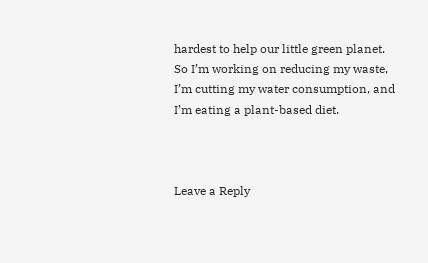hardest to help our little green planet. So I’m working on reducing my waste, I’m cutting my water consumption, and I’m eating a plant-based diet.



Leave a Reply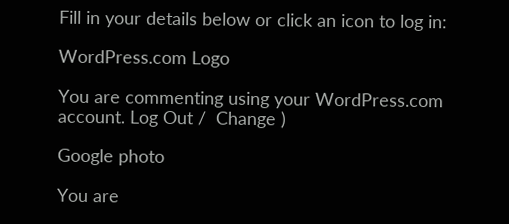Fill in your details below or click an icon to log in:

WordPress.com Logo

You are commenting using your WordPress.com account. Log Out /  Change )

Google photo

You are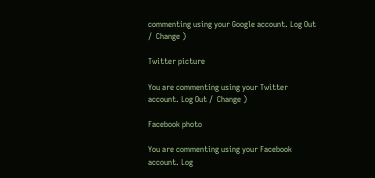commenting using your Google account. Log Out /  Change )

Twitter picture

You are commenting using your Twitter account. Log Out /  Change )

Facebook photo

You are commenting using your Facebook account. Log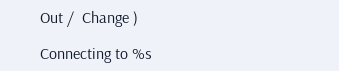Out /  Change )

Connecting to %s